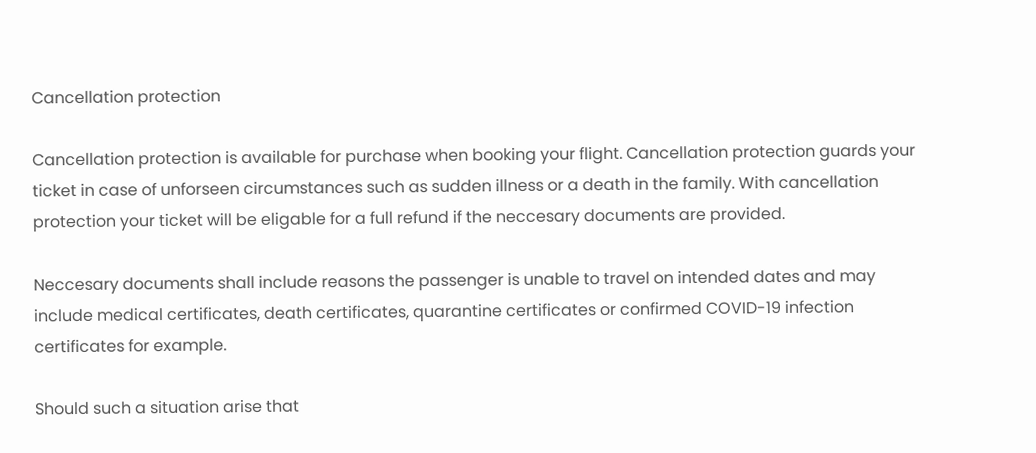Cancellation protection

Cancellation protection is available for purchase when booking your flight. Cancellation protection guards your ticket in case of unforseen circumstances such as sudden illness or a death in the family. With cancellation protection your ticket will be eligable for a full refund if the neccesary documents are provided.

Neccesary documents shall include reasons the passenger is unable to travel on intended dates and may include medical certificates, death certificates, quarantine certificates or confirmed COVID-19 infection certificates for example.

Should such a situation arise that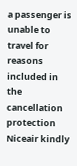a passenger is unable to travel for reasons included in the cancellation protection Niceair kindly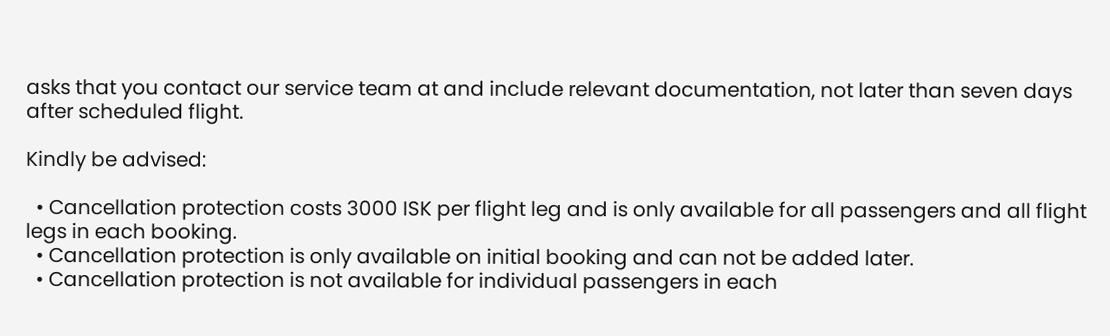asks that you contact our service team at and include relevant documentation, not later than seven days after scheduled flight.

Kindly be advised:

  • Cancellation protection costs 3000 ISK per flight leg and is only available for all passengers and all flight legs in each booking.
  • Cancellation protection is only available on initial booking and can not be added later.
  • Cancellation protection is not available for individual passengers in each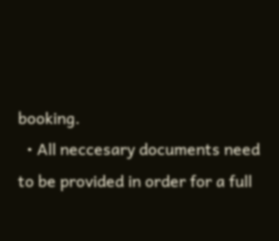booking.
  • All neccesary documents need to be provided in order for a full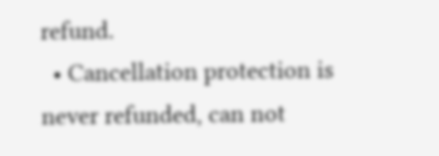refund.
  • Cancellation protection is never refunded, can not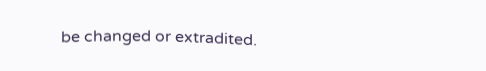be changed or extradited.